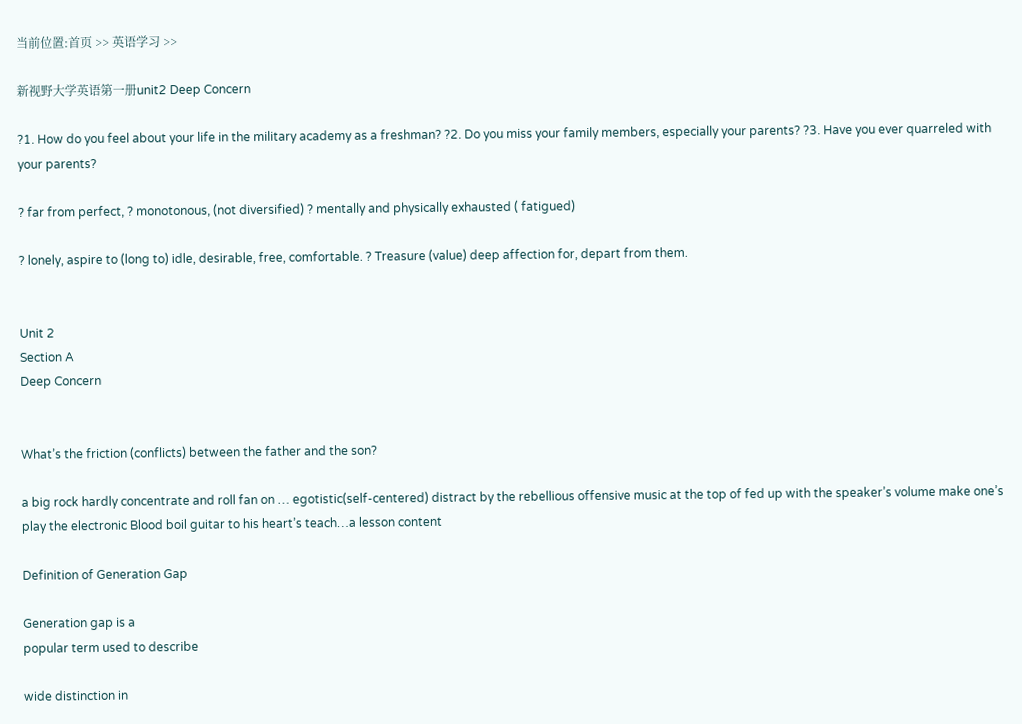当前位置:首页 >> 英语学习 >>

新视野大学英语第一册unit2 Deep Concern

?1. How do you feel about your life in the military academy as a freshman? ?2. Do you miss your family members, especially your parents? ?3. Have you ever quarreled with your parents?

? far from perfect, ? monotonous, (not diversified) ? mentally and physically exhausted ( fatigued)

? lonely, aspire to (long to) idle, desirable, free, comfortable. ? Treasure (value) deep affection for, depart from them.


Unit 2
Section A
Deep Concern


What’s the friction (conflicts) between the father and the son?

a big rock hardly concentrate and roll fan on … egotistic(self-centered) distract by the rebellious offensive music at the top of fed up with the speaker’s volume make one’s play the electronic Blood boil guitar to his heart’s teach…a lesson content

Definition of Generation Gap

Generation gap is a
popular term used to describe

wide distinction in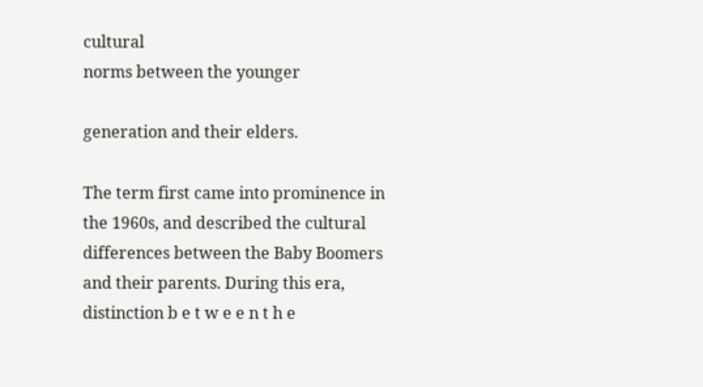cultural
norms between the younger

generation and their elders.

The term first came into prominence in the 1960s, and described the cultural differences between the Baby Boomers and their parents. During this era, distinction b e t w e e n t h e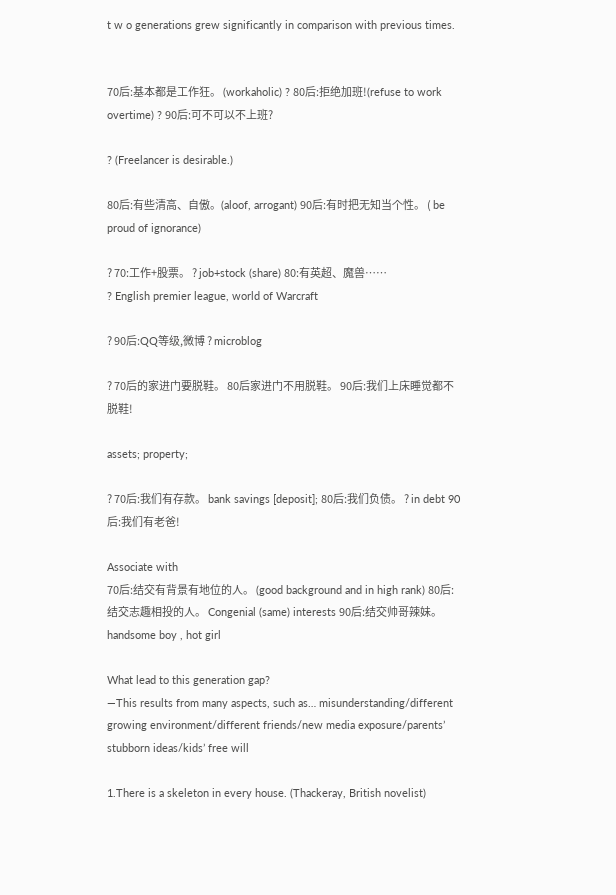t w o generations grew significantly in comparison with previous times.


70后:基本都是工作狂。 (workaholic) ? 80后:拒绝加班!(refuse to work overtime) ? 90后:可不可以不上班?

? (Freelancer is desirable.)

80后:有些清高、自傲。(aloof, arrogant) 90后:有时把无知当个性。 ( be proud of ignorance)

? 70:工作+股票。 ? job+stock (share) 80:有英超、魔兽……
? English premier league, world of Warcraft

? 90后:QQ等级,微博 ? microblog

? 70后的家进门要脱鞋。 80后家进门不用脱鞋。 90后:我们上床睡觉都不脱鞋!

assets; property;

? 70后:我们有存款。 bank savings [deposit]; 80后:我们负债。 ? in debt 90后:我们有老爸!

Associate with
70后:结交有背景有地位的人。 (good background and in high rank) 80后:结交志趣相投的人。 Congenial (same) interests 90后:结交帅哥辣妹。 handsome boy , hot girl

What lead to this generation gap?
—This results from many aspects, such as… misunderstanding/different growing environment/different friends/new media exposure/parents’ stubborn ideas/kids’ free will

1.There is a skeleton in every house. (Thackeray, British novelist)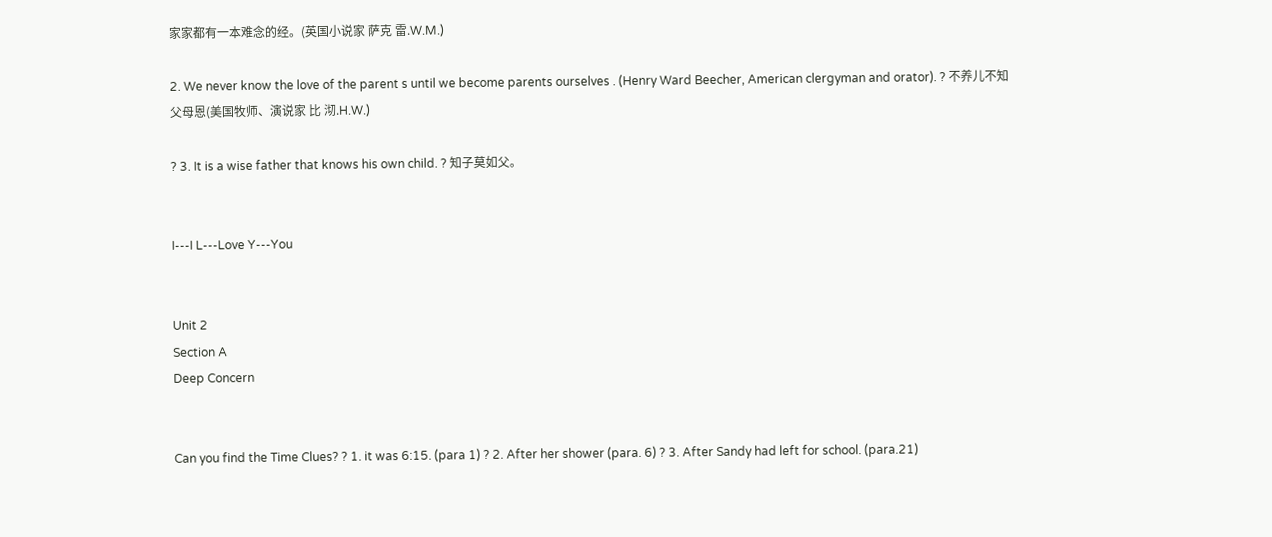家家都有一本难念的经。(英国小说家 萨克 雷.W.M.)

2. We never know the love of the parent s until we become parents ourselves . (Henry Ward Beecher, American clergyman and orator). ? 不养儿不知父母恩(美国牧师、演说家 比 沏.H.W.)

? 3. It is a wise father that knows his own child. ? 知子莫如父。


I---I L---Love Y---You


Unit 2
Section A
Deep Concern


Can you find the Time Clues? ? 1. it was 6:15. (para 1) ? 2. After her shower (para. 6) ? 3. After Sandy had left for school. (para.21)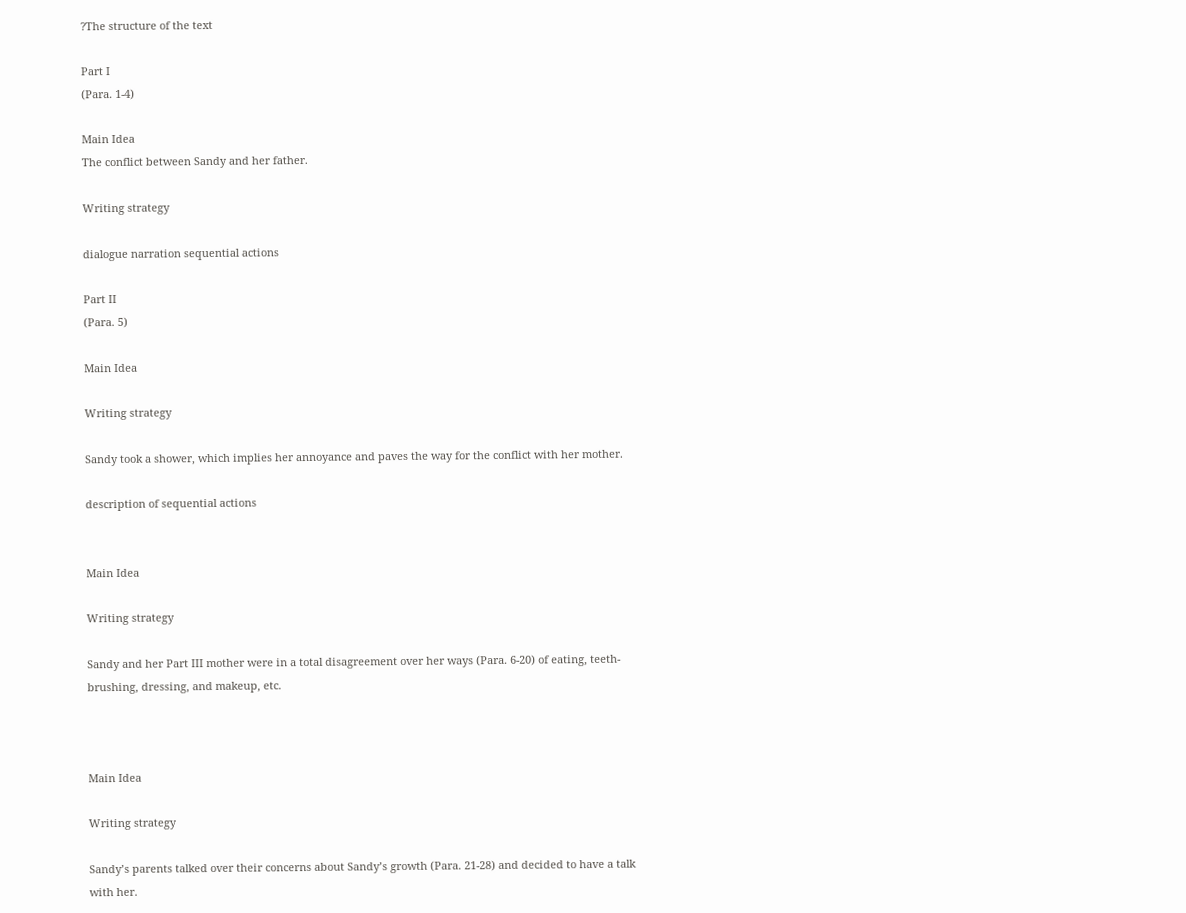?The structure of the text

Part I
(Para. 1-4)

Main Idea
The conflict between Sandy and her father.

Writing strategy

dialogue narration sequential actions

Part II
(Para. 5)

Main Idea

Writing strategy

Sandy took a shower, which implies her annoyance and paves the way for the conflict with her mother.

description of sequential actions


Main Idea

Writing strategy

Sandy and her Part III mother were in a total disagreement over her ways (Para. 6-20) of eating, teeth-brushing, dressing, and makeup, etc.



Main Idea

Writing strategy

Sandy’s parents talked over their concerns about Sandy’s growth (Para. 21-28) and decided to have a talk with her.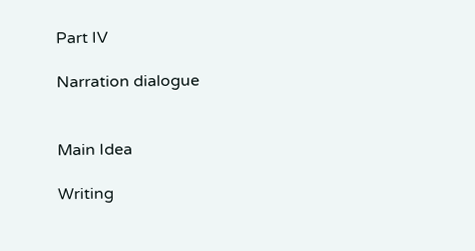Part IV

Narration dialogue


Main Idea

Writing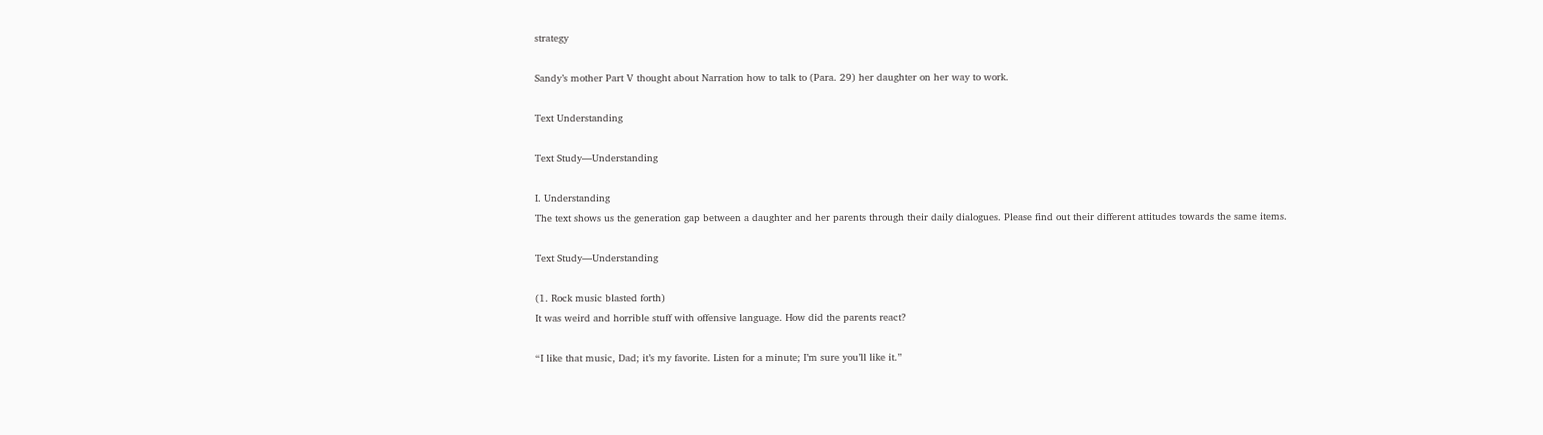strategy

Sandy’s mother Part V thought about Narration how to talk to (Para. 29) her daughter on her way to work.

Text Understanding

Text Study—Understanding

I. Understanding
The text shows us the generation gap between a daughter and her parents through their daily dialogues. Please find out their different attitudes towards the same items.

Text Study—Understanding

(1. Rock music blasted forth)
It was weird and horrible stuff with offensive language. How did the parents react?

“I like that music, Dad; it’s my favorite. Listen for a minute; I’m sure you’ll like it.”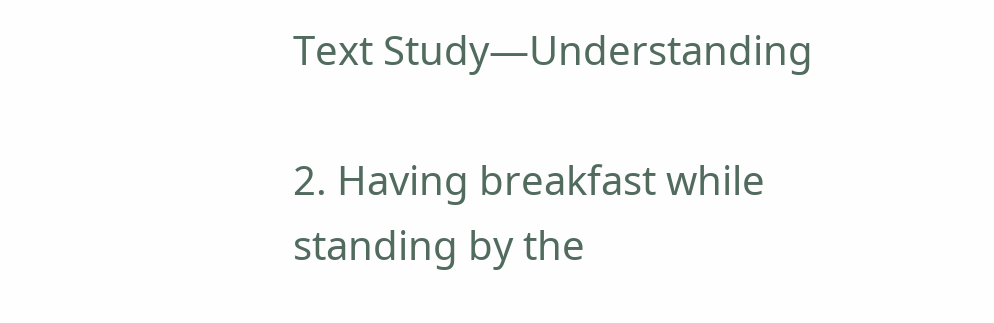Text Study—Understanding

2. Having breakfast while standing by the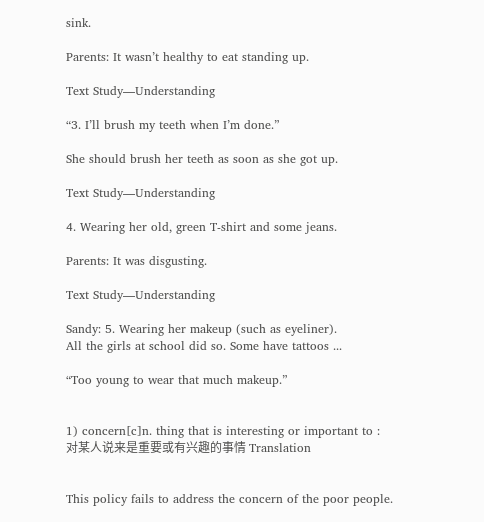sink.

Parents: It wasn’t healthy to eat standing up.

Text Study—Understanding

“3. I’ll brush my teeth when I’m done.”

She should brush her teeth as soon as she got up.

Text Study—Understanding

4. Wearing her old, green T-shirt and some jeans.

Parents: It was disgusting.

Text Study—Understanding

Sandy: 5. Wearing her makeup (such as eyeliner).
All the girls at school did so. Some have tattoos ...

“Too young to wear that much makeup.”


1) concern[c]n. thing that is interesting or important to :
对某人说来是重要或有兴趣的事情 Translation


This policy fails to address the concern of the poor people.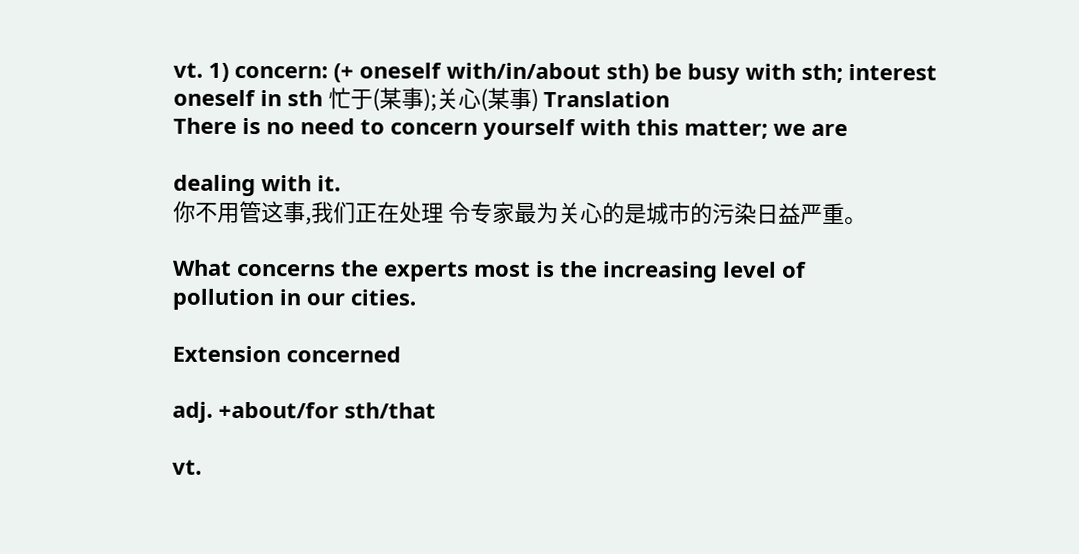vt. 1) concern: (+ oneself with/in/about sth) be busy with sth; interest oneself in sth 忙于(某事);关心(某事) Translation
There is no need to concern yourself with this matter; we are

dealing with it.
你不用管这事,我们正在处理 令专家最为关心的是城市的污染日益严重。

What concerns the experts most is the increasing level of
pollution in our cities.

Extension concerned

adj. +about/for sth/that

vt.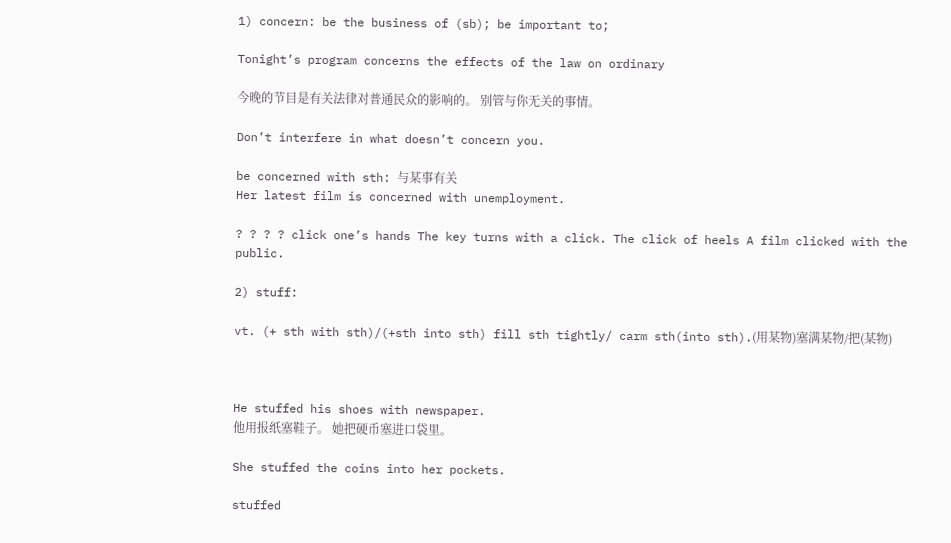1) concern: be the business of (sb); be important to;

Tonight’s program concerns the effects of the law on ordinary

今晚的节目是有关法律对普通民众的影响的。 别管与你无关的事情。

Don’t interfere in what doesn’t concern you.

be concerned with sth: 与某事有关
Her latest film is concerned with unemployment.

? ? ? ? click one’s hands The key turns with a click. The click of heels A film clicked with the public.

2) stuff:

vt. (+ sth with sth)/(+sth into sth) fill sth tightly/ carm sth(into sth).(用某物)塞满某物/把(某物)



He stuffed his shoes with newspaper.
他用报纸塞鞋子。 她把硬币塞进口袋里。

She stuffed the coins into her pockets.

stuffed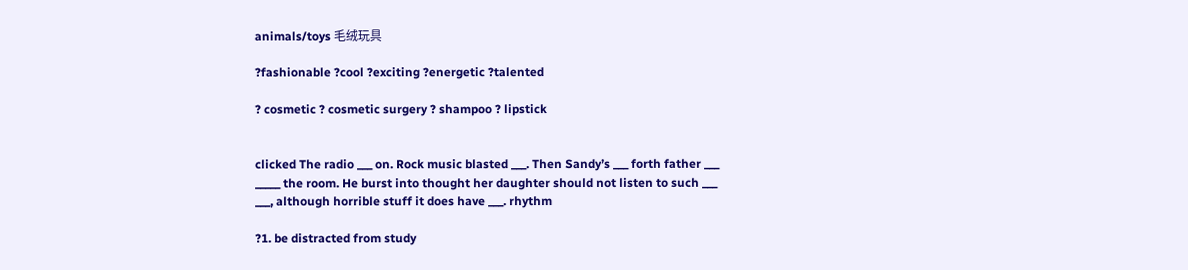animals/toys 毛绒玩具

?fashionable ?cool ?exciting ?energetic ?talented

? cosmetic ? cosmetic surgery ? shampoo ? lipstick


clicked The radio ___ on. Rock music blasted ___. Then Sandy’s ___ forth father ___ _____ the room. He burst into thought her daughter should not listen to such ___ ___, although horrible stuff it does have ___. rhythm

?1. be distracted from study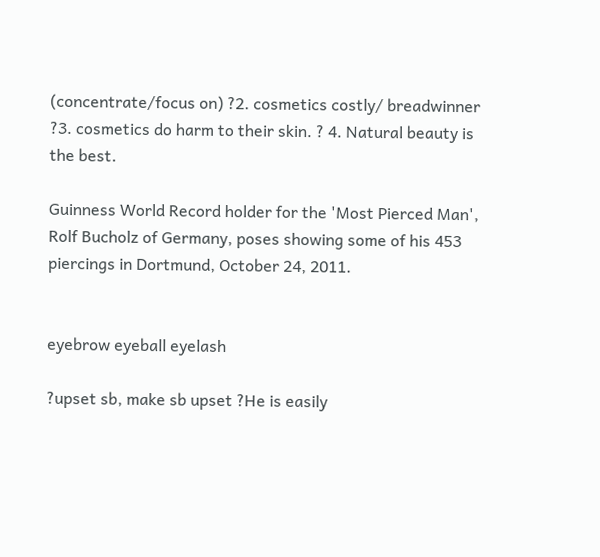(concentrate/focus on) ?2. cosmetics costly/ breadwinner ?3. cosmetics do harm to their skin. ? 4. Natural beauty is the best.

Guinness World Record holder for the 'Most Pierced Man', Rolf Bucholz of Germany, poses showing some of his 453 piercings in Dortmund, October 24, 2011.


eyebrow eyeball eyelash

?upset sb, make sb upset ?He is easily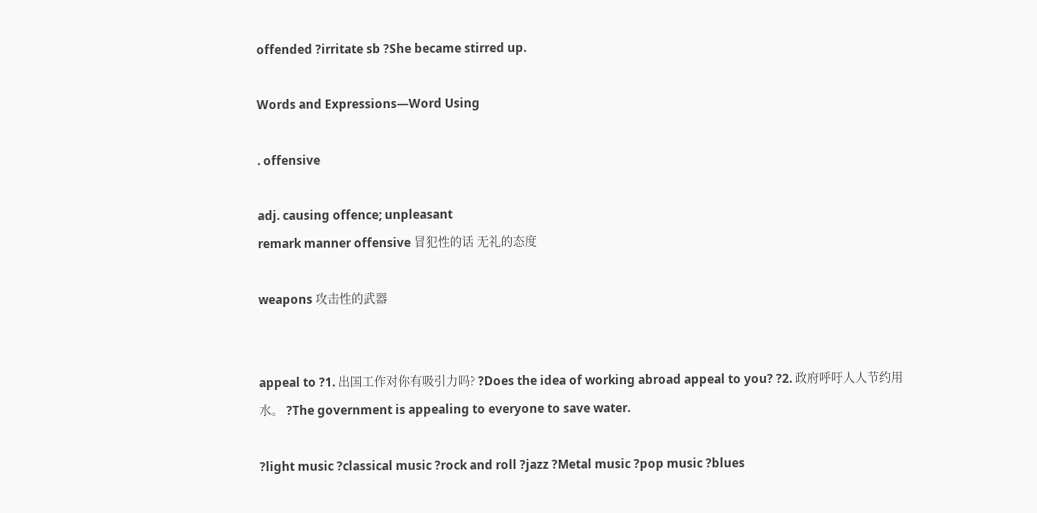offended ?irritate sb ?She became stirred up.

Words and Expressions—Word Using

. offensive

adj. causing offence; unpleasant
remark manner offensive 冒犯性的话 无礼的态度

weapons 攻击性的武器


appeal to ?1. 出国工作对你有吸引力吗? ?Does the idea of working abroad appeal to you? ?2. 政府呼吁人人节约用水。 ?The government is appealing to everyone to save water.

?light music ?classical music ?rock and roll ?jazz ?Metal music ?pop music ?blues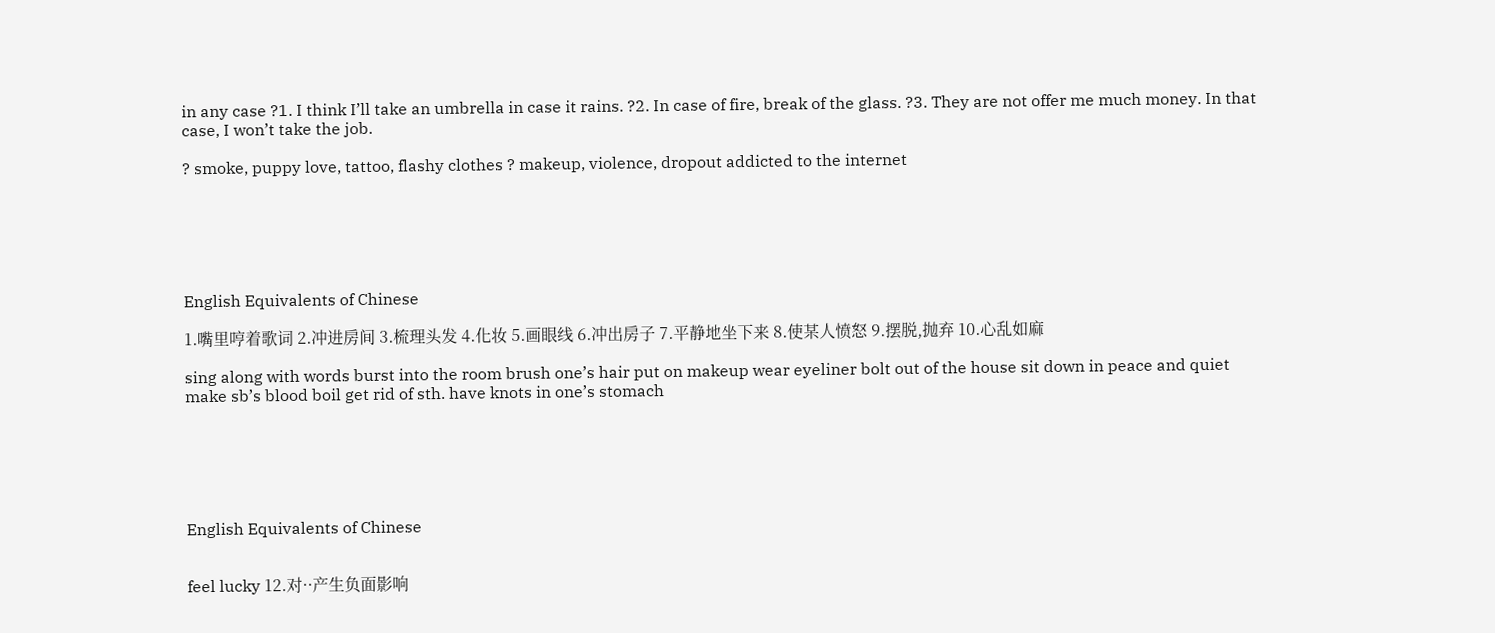in any case ?1. I think I’ll take an umbrella in case it rains. ?2. In case of fire, break of the glass. ?3. They are not offer me much money. In that case, I won’t take the job.

? smoke, puppy love, tattoo, flashy clothes ? makeup, violence, dropout addicted to the internet






English Equivalents of Chinese

1.嘴里哼着歌词 2.冲进房间 3.梳理头发 4.化妆 5.画眼线 6.冲出房子 7.平静地坐下来 8.使某人愤怒 9.摆脱,抛弃 10.心乱如麻

sing along with words burst into the room brush one’s hair put on makeup wear eyeliner bolt out of the house sit down in peace and quiet make sb’s blood boil get rid of sth. have knots in one’s stomach






English Equivalents of Chinese


feel lucky 12.对··产生负面影响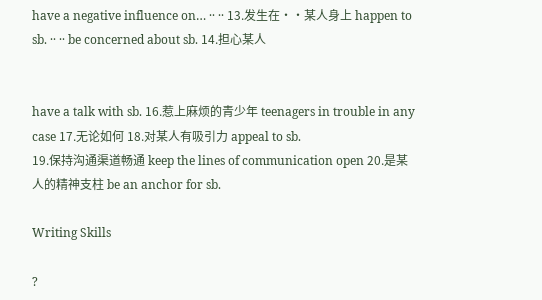have a negative influence on… ·· ·· 13.发生在··某人身上 happen to sb. ·· ·· be concerned about sb. 14.担心某人


have a talk with sb. 16.惹上麻烦的青少年 teenagers in trouble in any case 17.无论如何 18.对某人有吸引力 appeal to sb.
19.保持沟通渠道畅通 keep the lines of communication open 20.是某人的精神支柱 be an anchor for sb.

Writing Skills

?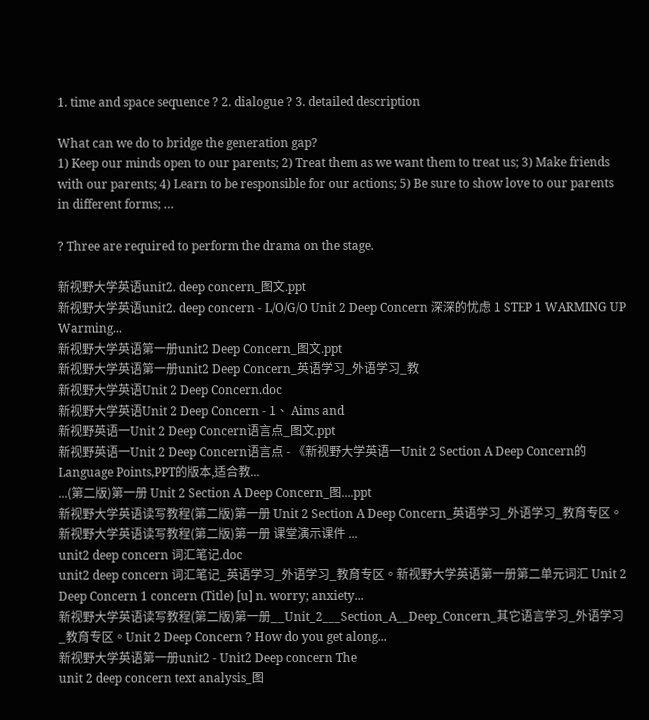1. time and space sequence ? 2. dialogue ? 3. detailed description

What can we do to bridge the generation gap?
1) Keep our minds open to our parents; 2) Treat them as we want them to treat us; 3) Make friends with our parents; 4) Learn to be responsible for our actions; 5) Be sure to show love to our parents in different forms; …

? Three are required to perform the drama on the stage.

新视野大学英语unit2. deep concern_图文.ppt
新视野大学英语unit2. deep concern - L/O/G/O Unit 2 Deep Concern 深深的忧虑 1 STEP 1 WARMING UP Warming...
新视野大学英语第一册unit2 Deep Concern_图文.ppt
新视野大学英语第一册unit2 Deep Concern_英语学习_外语学习_教
新视野大学英语Unit 2 Deep Concern.doc
新视野大学英语Unit 2 Deep Concern - 1、 Aims and
新视野英语一Unit 2 Deep Concern语言点_图文.ppt
新视野英语一Unit 2 Deep Concern语言点 - 《新视野大学英语一Unit 2 Section A Deep Concern的Language Points,PPT的版本,适合教...
...(第二版)第一册 Unit 2 Section A Deep Concern_图....ppt
新视野大学英语读写教程(第二版)第一册 Unit 2 Section A Deep Concern_英语学习_外语学习_教育专区。新视野大学英语读写教程(第二版)第一册 课堂演示课件 ...
unit2 deep concern 词汇笔记.doc
unit2 deep concern 词汇笔记_英语学习_外语学习_教育专区。新视野大学英语第一册第二单元词汇 Unit 2 Deep Concern 1 concern (Title) [u] n. worry; anxiety...
新视野大学英语读写教程(第二版)第一册__Unit_2___Section_A__Deep_Concern_其它语言学习_外语学习_教育专区。Unit 2 Deep Concern ? How do you get along...
新视野大学英语第一册unit2 - Unit2 Deep concern The
unit 2 deep concern text analysis_图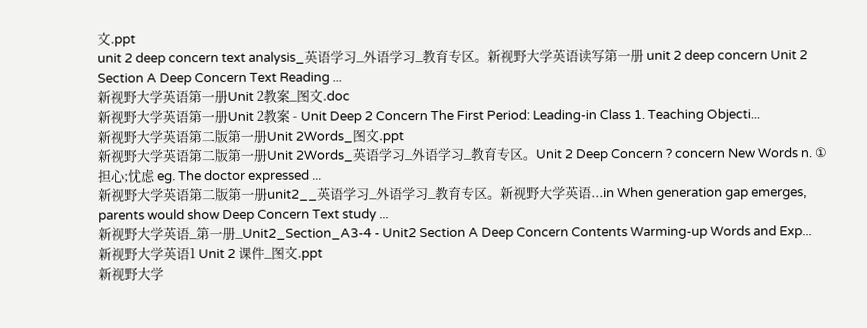文.ppt
unit 2 deep concern text analysis_英语学习_外语学习_教育专区。新视野大学英语读写第一册 unit 2 deep concern Unit 2 Section A Deep Concern Text Reading ...
新视野大学英语第一册Unit 2教案_图文.doc
新视野大学英语第一册Unit 2教案 - Unit Deep 2 Concern The First Period: Leading-in Class 1. Teaching Objecti...
新视野大学英语第二版第一册Unit 2Words_图文.ppt
新视野大学英语第二版第一册Unit 2Words_英语学习_外语学习_教育专区。Unit 2 Deep Concern ? concern New Words n. ① 担心;忧虑 eg. The doctor expressed ...
新视野大学英语第二版第一册unit2__英语学习_外语学习_教育专区。新视野大学英语...in When generation gap emerges, parents would show Deep Concern Text study ...
新视野大学英语_第一册_Unit2_Section_A3-4 - Unit2 Section A Deep Concern Contents Warming-up Words and Exp...
新视野大学英语1 Unit 2 课件_图文.ppt
新视野大学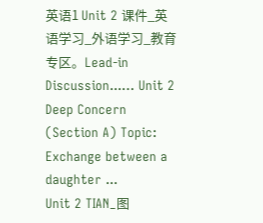英语1 Unit 2 课件_英语学习_外语学习_教育专区。Lead-in Discussion...… Unit 2 Deep Concern (Section A) Topic: Exchange between a daughter ...
Unit 2 TIAN_图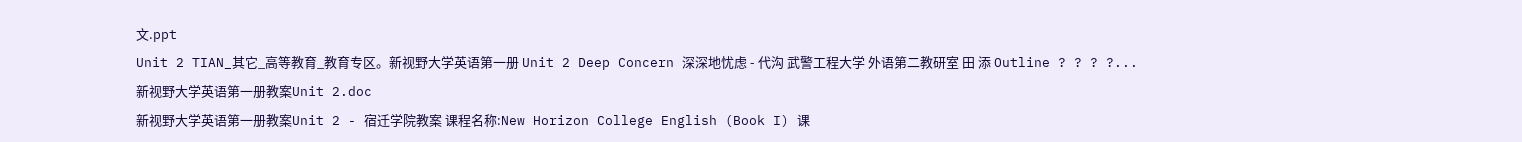文.ppt
Unit 2 TIAN_其它_高等教育_教育专区。新视野大学英语第一册 Unit 2 Deep Concern 深深地忧虑 - 代沟 武警工程大学 外语第二教研室 田 添 Outline ? ? ? ?...
新视野大学英语第一册教案Unit 2.doc
新视野大学英语第一册教案Unit 2 - 宿迁学院教案 课程名称:New Horizon College English (Book I) 课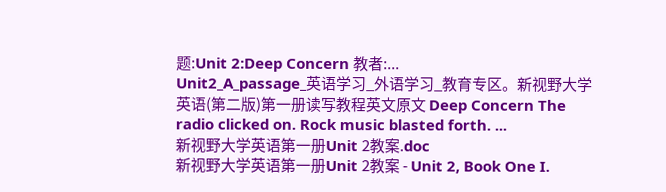题:Unit 2:Deep Concern 教者:...
Unit2_A_passage_英语学习_外语学习_教育专区。新视野大学英语(第二版)第一册读写教程英文原文 Deep Concern The radio clicked on. Rock music blasted forth. ...
新视野大学英语第一册Unit 2教案.doc
新视野大学英语第一册Unit 2教案 - Unit 2, Book One I.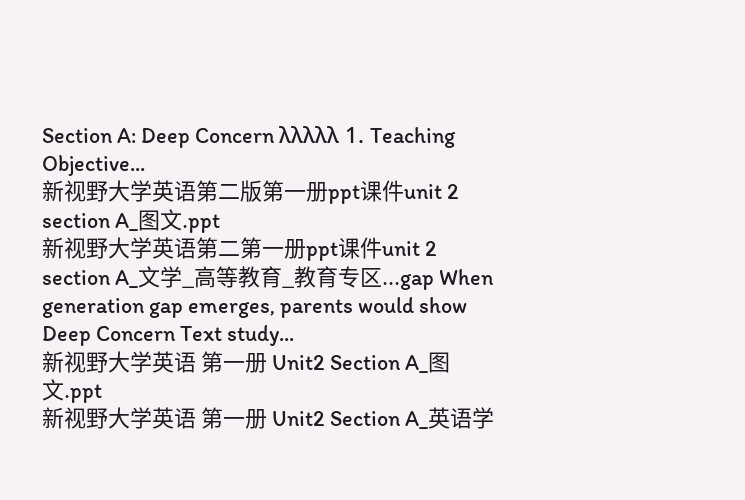Section A: Deep Concern λλλλλ 1. Teaching Objective...
新视野大学英语第二版第一册ppt课件unit 2 section A_图文.ppt
新视野大学英语第二第一册ppt课件unit 2 section A_文学_高等教育_教育专区...gap When generation gap emerges, parents would show Deep Concern Text study...
新视野大学英语 第一册 Unit2 Section A_图文.ppt
新视野大学英语 第一册 Unit2 Section A_英语学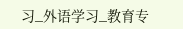习_外语学习_教育专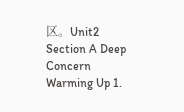区。Unit2 Section A Deep Concern Warming Up 1.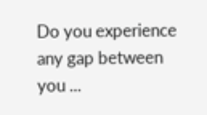Do you experience any gap between you ...